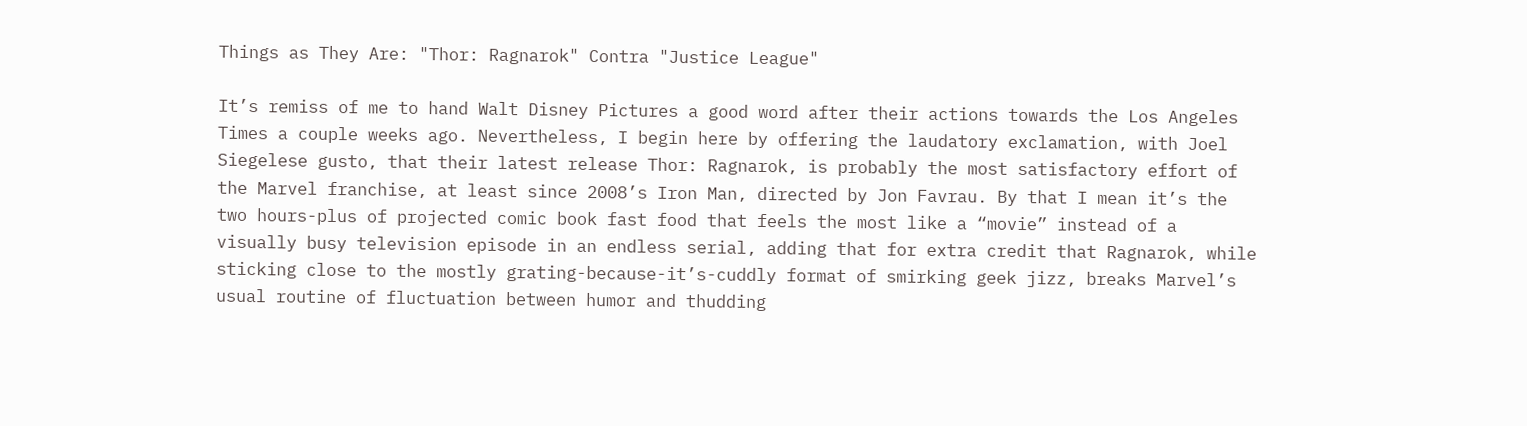Things as They Are: "Thor: Ragnarok" Contra "Justice League"

It’s remiss of me to hand Walt Disney Pictures a good word after their actions towards the Los Angeles Times a couple weeks ago. Nevertheless, I begin here by offering the laudatory exclamation, with Joel Siegelese gusto, that their latest release Thor: Ragnarok, is probably the most satisfactory effort of the Marvel franchise, at least since 2008’s Iron Man, directed by Jon Favrau. By that I mean it’s the two hours-plus of projected comic book fast food that feels the most like a “movie” instead of a visually busy television episode in an endless serial, adding that for extra credit that Ragnarok, while sticking close to the mostly grating-because-it’s-cuddly format of smirking geek jizz, breaks Marvel’s usual routine of fluctuation between humor and thudding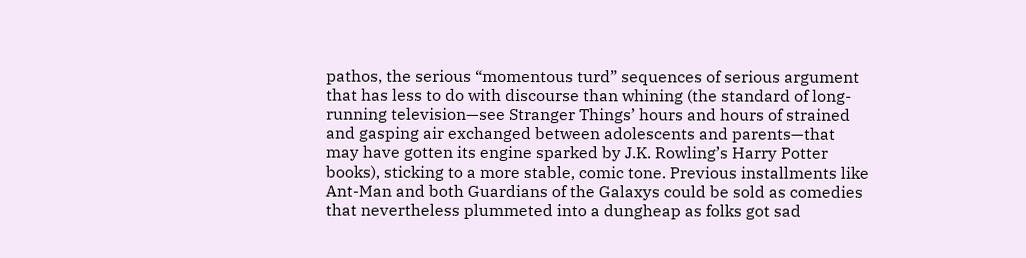pathos, the serious “momentous turd” sequences of serious argument that has less to do with discourse than whining (the standard of long-running television—see Stranger Things’ hours and hours of strained and gasping air exchanged between adolescents and parents—that may have gotten its engine sparked by J.K. Rowling’s Harry Potter books), sticking to a more stable, comic tone. Previous installments like Ant-Man and both Guardians of the Galaxys could be sold as comedies that nevertheless plummeted into a dungheap as folks got sad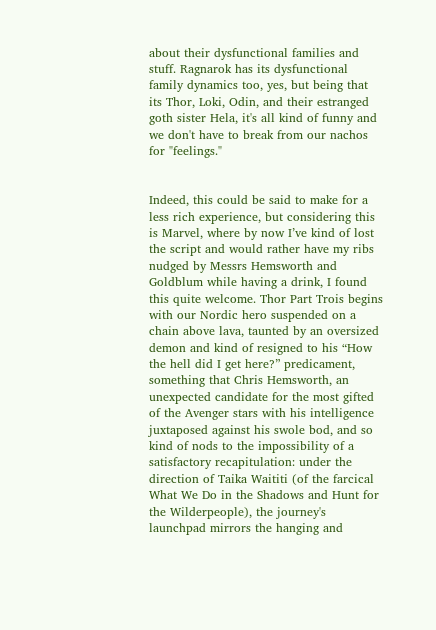about their dysfunctional families and stuff. Ragnarok has its dysfunctional family dynamics too, yes, but being that its Thor, Loki, Odin, and their estranged goth sister Hela, it's all kind of funny and we don't have to break from our nachos for "feelings."


Indeed, this could be said to make for a less rich experience, but considering this is Marvel, where by now I’ve kind of lost the script and would rather have my ribs nudged by Messrs Hemsworth and Goldblum while having a drink, I found this quite welcome. Thor Part Trois begins with our Nordic hero suspended on a chain above lava, taunted by an oversized demon and kind of resigned to his “How the hell did I get here?” predicament, something that Chris Hemsworth, an unexpected candidate for the most gifted of the Avenger stars with his intelligence juxtaposed against his swole bod, and so kind of nods to the impossibility of a satisfactory recapitulation: under the direction of Taika Waititi (of the farcical What We Do in the Shadows and Hunt for the Wilderpeople), the journey's launchpad mirrors the hanging and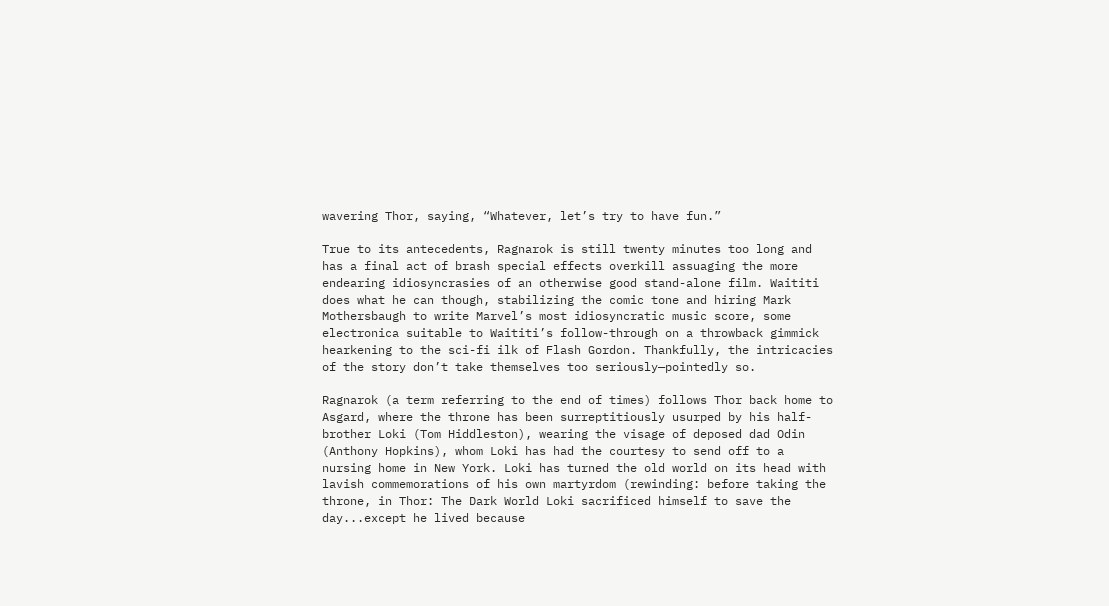wavering Thor, saying, “Whatever, let’s try to have fun.”

True to its antecedents, Ragnarok is still twenty minutes too long and has a final act of brash special effects overkill assuaging the more endearing idiosyncrasies of an otherwise good stand-alone film. Waititi does what he can though, stabilizing the comic tone and hiring Mark Mothersbaugh to write Marvel’s most idiosyncratic music score, some electronica suitable to Waititi’s follow-through on a throwback gimmick hearkening to the sci-fi ilk of Flash Gordon. Thankfully, the intricacies of the story don’t take themselves too seriously—pointedly so.

Ragnarok (a term referring to the end of times) follows Thor back home to Asgard, where the throne has been surreptitiously usurped by his half-brother Loki (Tom Hiddleston), wearing the visage of deposed dad Odin (Anthony Hopkins), whom Loki has had the courtesy to send off to a nursing home in New York. Loki has turned the old world on its head with lavish commemorations of his own martyrdom (rewinding: before taking the throne, in Thor: The Dark World Loki sacrificed himself to save the day...except he lived because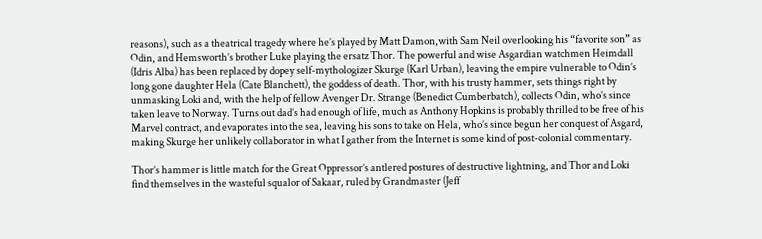reasons), such as a theatrical tragedy where he’s played by Matt Damon,with Sam Neil overlooking his “favorite son” as Odin, and Hemsworth’s brother Luke playing the ersatz Thor. The powerful and wise Asgardian watchmen Heimdall (Idris Alba) has been replaced by dopey self-mythologizer Skurge (Karl Urban), leaving the empire vulnerable to Odin’s long gone daughter Hela (Cate Blanchett), the goddess of death. Thor, with his trusty hammer, sets things right by unmasking Loki and, with the help of fellow Avenger Dr. Strange (Benedict Cumberbatch), collects Odin, who’s since taken leave to Norway. Turns out dad’s had enough of life, much as Anthony Hopkins is probably thrilled to be free of his Marvel contract, and evaporates into the sea, leaving his sons to take on Hela, who’s since begun her conquest of Asgard, making Skurge her unlikely collaborator in what I gather from the Internet is some kind of post-colonial commentary.

Thor’s hammer is little match for the Great Oppressor’s antlered postures of destructive lightning, and Thor and Loki find themselves in the wasteful squalor of Sakaar, ruled by Grandmaster (Jeff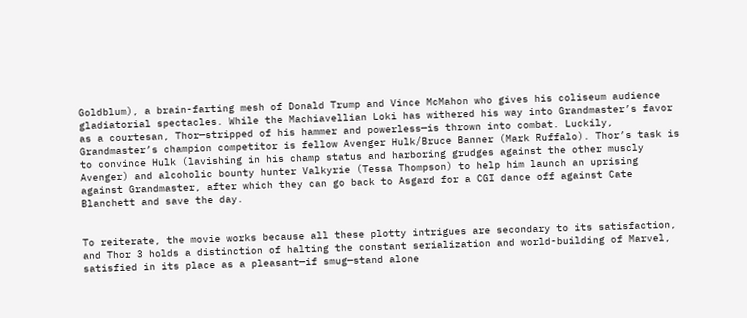Goldblum), a brain-farting mesh of Donald Trump and Vince McMahon who gives his coliseum audience gladiatorial spectacles. While the Machiavellian Loki has withered his way into Grandmaster’s favor as a courtesan, Thor—stripped of his hammer and powerless—is thrown into combat. Luckily, Grandmaster’s champion competitor is fellow Avenger Hulk/Bruce Banner (Mark Ruffalo). Thor’s task is to convince Hulk (lavishing in his champ status and harboring grudges against the other muscly Avenger) and alcoholic bounty hunter Valkyrie (Tessa Thompson) to help him launch an uprising against Grandmaster, after which they can go back to Asgard for a CGI dance off against Cate Blanchett and save the day.


To reiterate, the movie works because all these plotty intrigues are secondary to its satisfaction, and Thor 3 holds a distinction of halting the constant serialization and world-building of Marvel, satisfied in its place as a pleasant—if smug—stand alone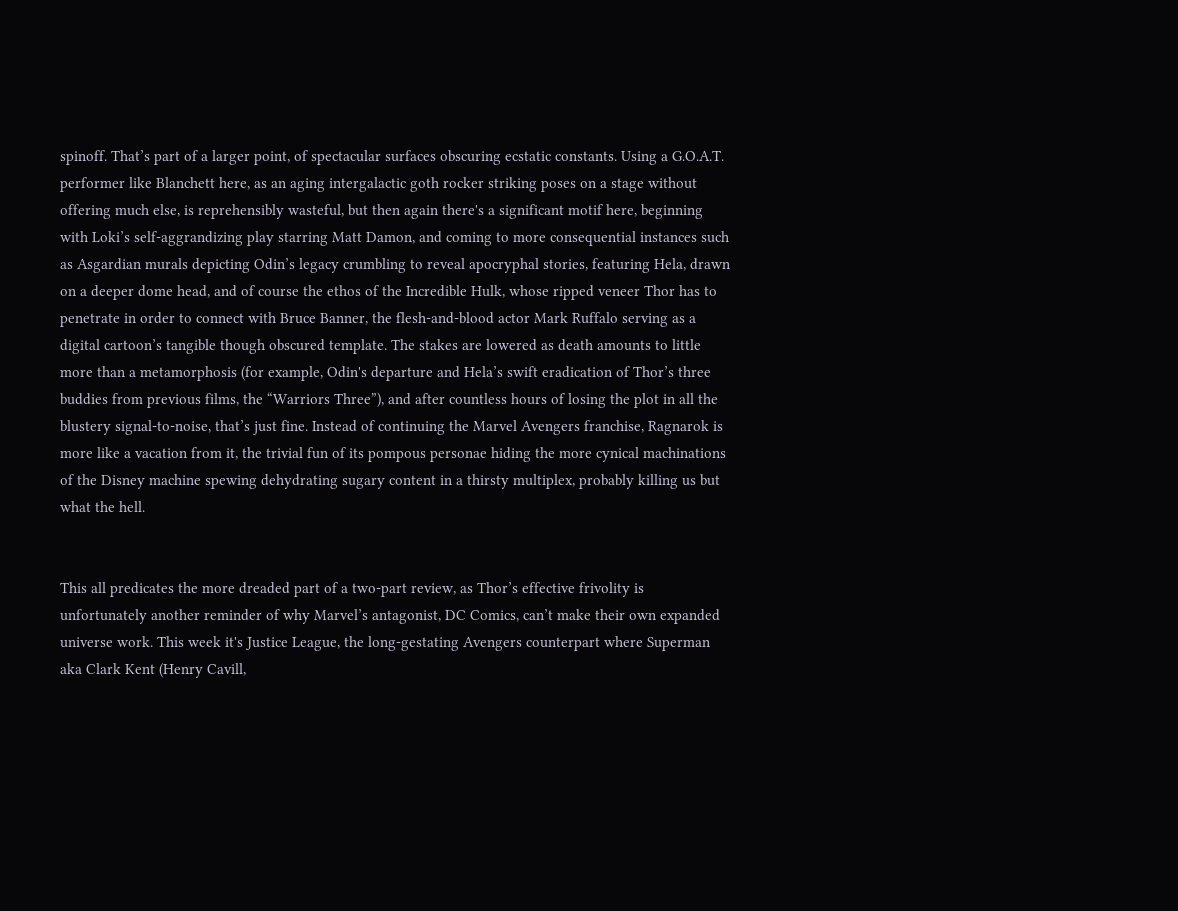spinoff. That’s part of a larger point, of spectacular surfaces obscuring ecstatic constants. Using a G.O.A.T. performer like Blanchett here, as an aging intergalactic goth rocker striking poses on a stage without offering much else, is reprehensibly wasteful, but then again there's a significant motif here, beginning with Loki’s self-aggrandizing play starring Matt Damon, and coming to more consequential instances such as Asgardian murals depicting Odin’s legacy crumbling to reveal apocryphal stories, featuring Hela, drawn on a deeper dome head, and of course the ethos of the Incredible Hulk, whose ripped veneer Thor has to penetrate in order to connect with Bruce Banner, the flesh-and-blood actor Mark Ruffalo serving as a digital cartoon’s tangible though obscured template. The stakes are lowered as death amounts to little more than a metamorphosis (for example, Odin's departure and Hela’s swift eradication of Thor’s three buddies from previous films, the “Warriors Three”), and after countless hours of losing the plot in all the blustery signal-to-noise, that’s just fine. Instead of continuing the Marvel Avengers franchise, Ragnarok is more like a vacation from it, the trivial fun of its pompous personae hiding the more cynical machinations of the Disney machine spewing dehydrating sugary content in a thirsty multiplex, probably killing us but what the hell.


This all predicates the more dreaded part of a two-part review, as Thor’s effective frivolity is unfortunately another reminder of why Marvel’s antagonist, DC Comics, can’t make their own expanded universe work. This week it's Justice League, the long-gestating Avengers counterpart where Superman aka Clark Kent (Henry Cavill,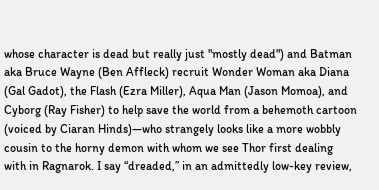whose character is dead but really just "mostly dead") and Batman aka Bruce Wayne (Ben Affleck) recruit Wonder Woman aka Diana (Gal Gadot), the Flash (Ezra Miller), Aqua Man (Jason Momoa), and Cyborg (Ray Fisher) to help save the world from a behemoth cartoon (voiced by Ciaran Hinds)—who strangely looks like a more wobbly cousin to the horny demon with whom we see Thor first dealing with in Ragnarok. I say “dreaded,” in an admittedly low-key review,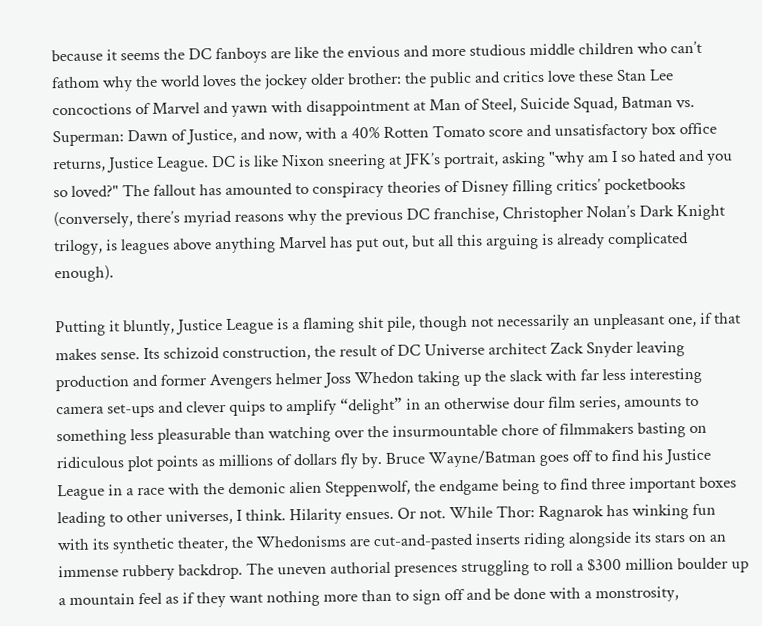because it seems the DC fanboys are like the envious and more studious middle children who can’t fathom why the world loves the jockey older brother: the public and critics love these Stan Lee concoctions of Marvel and yawn with disappointment at Man of Steel, Suicide Squad, Batman vs. Superman: Dawn of Justice, and now, with a 40% Rotten Tomato score and unsatisfactory box office returns, Justice League. DC is like Nixon sneering at JFK’s portrait, asking "why am I so hated and you so loved?" The fallout has amounted to conspiracy theories of Disney filling critics’ pocketbooks (conversely, there’s myriad reasons why the previous DC franchise, Christopher Nolan’s Dark Knight trilogy, is leagues above anything Marvel has put out, but all this arguing is already complicated enough).

Putting it bluntly, Justice League is a flaming shit pile, though not necessarily an unpleasant one, if that makes sense. Its schizoid construction, the result of DC Universe architect Zack Snyder leaving production and former Avengers helmer Joss Whedon taking up the slack with far less interesting camera set-ups and clever quips to amplify “delight” in an otherwise dour film series, amounts to something less pleasurable than watching over the insurmountable chore of filmmakers basting on ridiculous plot points as millions of dollars fly by. Bruce Wayne/Batman goes off to find his Justice League in a race with the demonic alien Steppenwolf, the endgame being to find three important boxes leading to other universes, I think. Hilarity ensues. Or not. While Thor: Ragnarok has winking fun with its synthetic theater, the Whedonisms are cut-and-pasted inserts riding alongside its stars on an immense rubbery backdrop. The uneven authorial presences struggling to roll a $300 million boulder up a mountain feel as if they want nothing more than to sign off and be done with a monstrosity,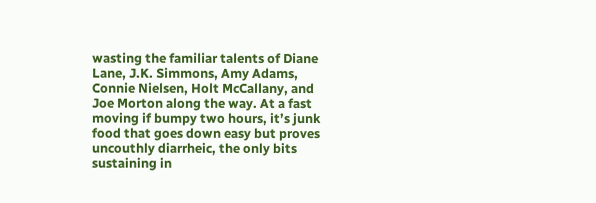wasting the familiar talents of Diane Lane, J.K. Simmons, Amy Adams, Connie Nielsen, Holt McCallany, and Joe Morton along the way. At a fast moving if bumpy two hours, it’s junk food that goes down easy but proves uncouthly diarrheic, the only bits sustaining in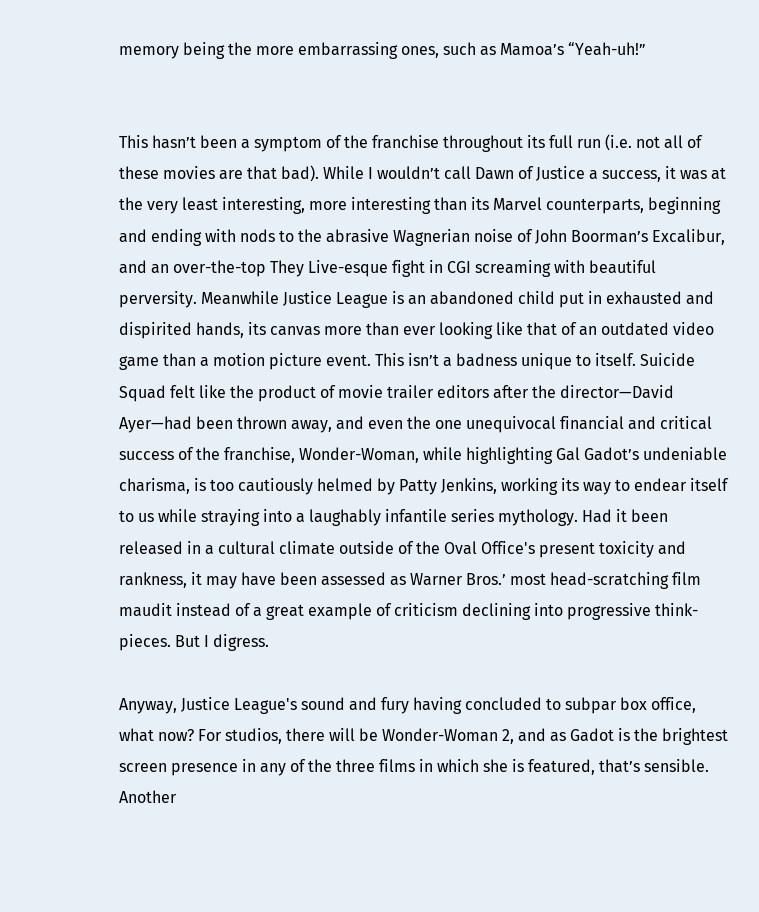memory being the more embarrassing ones, such as Mamoa’s “Yeah-uh!”


This hasn’t been a symptom of the franchise throughout its full run (i.e. not all of these movies are that bad). While I wouldn’t call Dawn of Justice a success, it was at the very least interesting, more interesting than its Marvel counterparts, beginning and ending with nods to the abrasive Wagnerian noise of John Boorman’s Excalibur, and an over-the-top They Live-esque fight in CGI screaming with beautiful perversity. Meanwhile Justice League is an abandoned child put in exhausted and dispirited hands, its canvas more than ever looking like that of an outdated video game than a motion picture event. This isn’t a badness unique to itself. Suicide Squad felt like the product of movie trailer editors after the director—David Ayer—had been thrown away, and even the one unequivocal financial and critical success of the franchise, Wonder-Woman, while highlighting Gal Gadot’s undeniable charisma, is too cautiously helmed by Patty Jenkins, working its way to endear itself to us while straying into a laughably infantile series mythology. Had it been released in a cultural climate outside of the Oval Office's present toxicity and rankness, it may have been assessed as Warner Bros.’ most head-scratching film maudit instead of a great example of criticism declining into progressive think-pieces. But I digress.

Anyway, Justice League's sound and fury having concluded to subpar box office, what now? For studios, there will be Wonder-Woman 2, and as Gadot is the brightest screen presence in any of the three films in which she is featured, that’s sensible. Another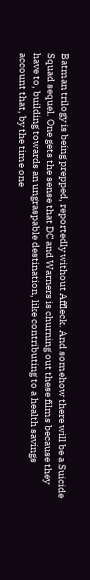Batman trilogy is being prepped, reportedly without Affleck. And somehow there will be a Suicide Squad sequel. One gets the sense that DC and Warners is churning out these films because they have to, building towards an ungraspable destination, like contributing to a health savings account that, by the time one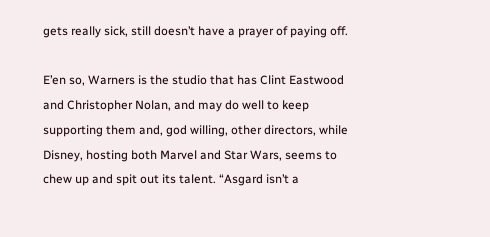gets really sick, still doesn’t have a prayer of paying off.

E’en so, Warners is the studio that has Clint Eastwood and Christopher Nolan, and may do well to keep supporting them and, god willing, other directors, while Disney, hosting both Marvel and Star Wars, seems to chew up and spit out its talent. “Asgard isn’t a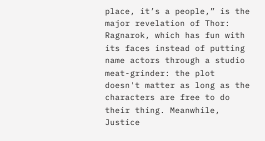place, it’s a people,” is the major revelation of Thor: Ragnarok, which has fun with its faces instead of putting name actors through a studio meat-grinder: the plot doesn't matter as long as the characters are free to do their thing. Meanwhile, Justice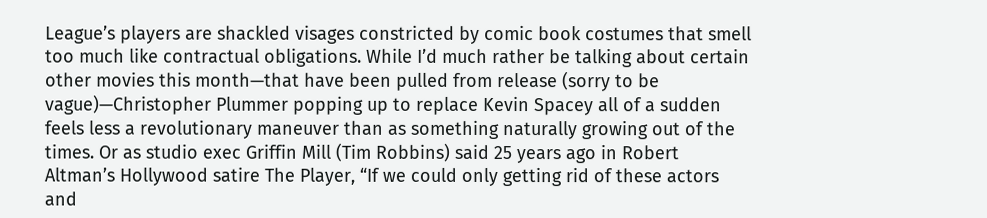League’s players are shackled visages constricted by comic book costumes that smell too much like contractual obligations. While I’d much rather be talking about certain other movies this month—that have been pulled from release (sorry to be vague)—Christopher Plummer popping up to replace Kevin Spacey all of a sudden feels less a revolutionary maneuver than as something naturally growing out of the times. Or as studio exec Griffin Mill (Tim Robbins) said 25 years ago in Robert Altman’s Hollywood satire The Player, “If we could only getting rid of these actors and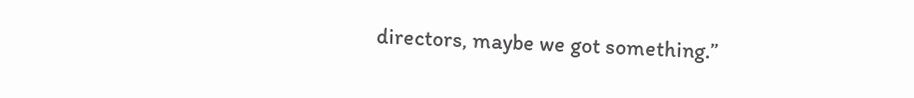directors, maybe we got something.”